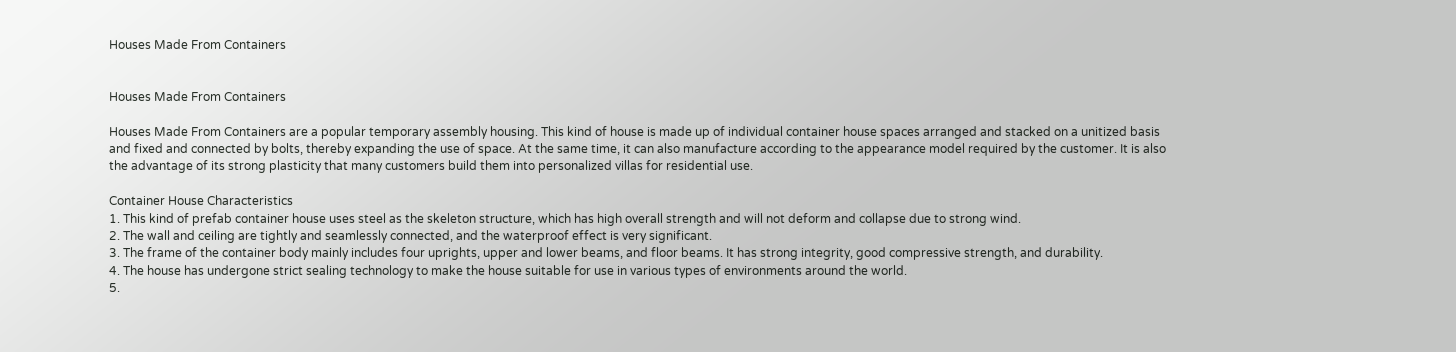Houses Made From Containers


Houses Made From Containers

Houses Made From Containers are a popular temporary assembly housing. This kind of house is made up of individual container house spaces arranged and stacked on a unitized basis and fixed and connected by bolts, thereby expanding the use of space. At the same time, it can also manufacture according to the appearance model required by the customer. It is also the advantage of its strong plasticity that many customers build them into personalized villas for residential use.

Container House Characteristics
1. This kind of prefab container house uses steel as the skeleton structure, which has high overall strength and will not deform and collapse due to strong wind.
2. The wall and ceiling are tightly and seamlessly connected, and the waterproof effect is very significant.
3. The frame of the container body mainly includes four uprights, upper and lower beams, and floor beams. It has strong integrity, good compressive strength, and durability.
4. The house has undergone strict sealing technology to make the house suitable for use in various types of environments around the world.
5.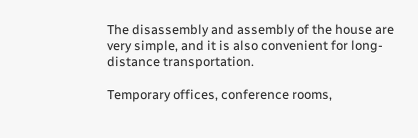The disassembly and assembly of the house are very simple, and it is also convenient for long-distance transportation.

Temporary offices, conference rooms,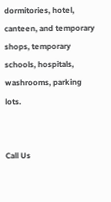dormitories, hotel, canteen, and temporary shops, temporary schools, hospitals, washrooms, parking lots.


Call Us